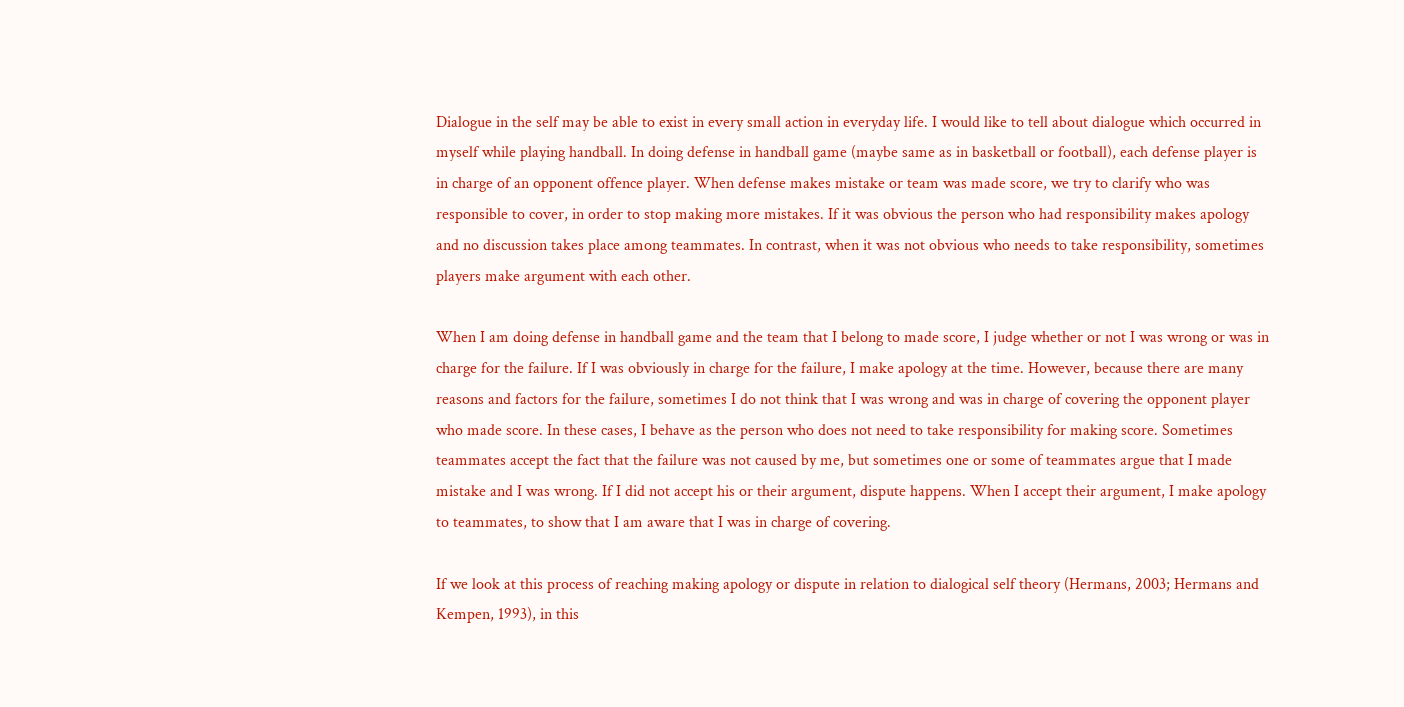Dialogue in the self may be able to exist in every small action in everyday life. I would like to tell about dialogue which occurred in myself while playing handball. In doing defense in handball game (maybe same as in basketball or football), each defense player is in charge of an opponent offence player. When defense makes mistake or team was made score, we try to clarify who was responsible to cover, in order to stop making more mistakes. If it was obvious the person who had responsibility makes apology and no discussion takes place among teammates. In contrast, when it was not obvious who needs to take responsibility, sometimes players make argument with each other.

When I am doing defense in handball game and the team that I belong to made score, I judge whether or not I was wrong or was in charge for the failure. If I was obviously in charge for the failure, I make apology at the time. However, because there are many reasons and factors for the failure, sometimes I do not think that I was wrong and was in charge of covering the opponent player who made score. In these cases, I behave as the person who does not need to take responsibility for making score. Sometimes teammates accept the fact that the failure was not caused by me, but sometimes one or some of teammates argue that I made mistake and I was wrong. If I did not accept his or their argument, dispute happens. When I accept their argument, I make apology to teammates, to show that I am aware that I was in charge of covering.

If we look at this process of reaching making apology or dispute in relation to dialogical self theory (Hermans, 2003; Hermans and Kempen, 1993), in this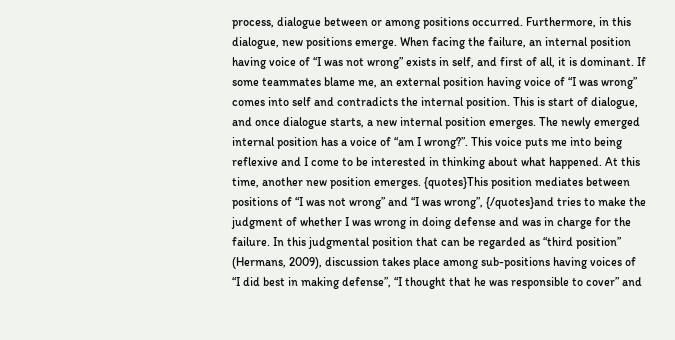process, dialogue between or among positions occurred. Furthermore, in this dialogue, new positions emerge. When facing the failure, an internal position having voice of “I was not wrong” exists in self, and first of all, it is dominant. If some teammates blame me, an external position having voice of “I was wrong” comes into self and contradicts the internal position. This is start of dialogue, and once dialogue starts, a new internal position emerges. The newly emerged internal position has a voice of “am I wrong?”. This voice puts me into being reflexive and I come to be interested in thinking about what happened. At this time, another new position emerges. {quotes}This position mediates between positions of “I was not wrong” and “I was wrong”, {/quotes}and tries to make the judgment of whether I was wrong in doing defense and was in charge for the failure. In this judgmental position that can be regarded as “third position” (Hermans, 2009), discussion takes place among sub-positions having voices of “I did best in making defense”, “I thought that he was responsible to cover” and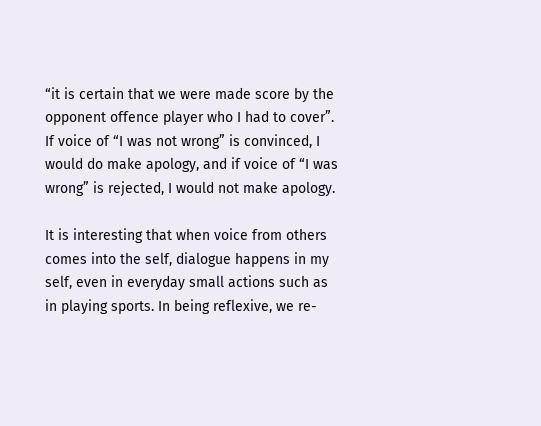“it is certain that we were made score by the opponent offence player who I had to cover”. If voice of “I was not wrong” is convinced, I would do make apology, and if voice of “I was wrong” is rejected, I would not make apology.

It is interesting that when voice from others comes into the self, dialogue happens in my self, even in everyday small actions such as in playing sports. In being reflexive, we re-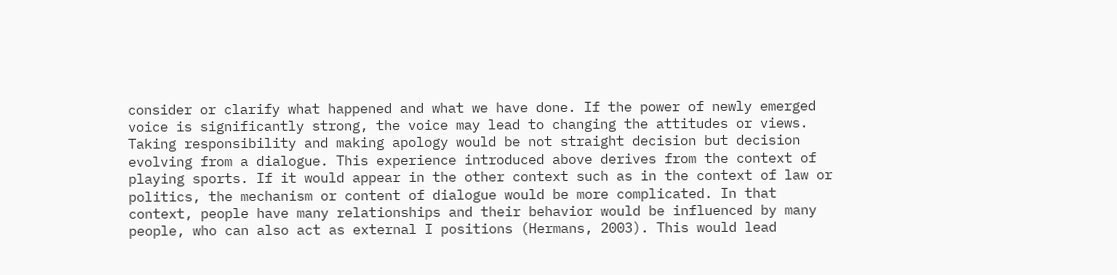consider or clarify what happened and what we have done. If the power of newly emerged voice is significantly strong, the voice may lead to changing the attitudes or views. Taking responsibility and making apology would be not straight decision but decision evolving from a dialogue. This experience introduced above derives from the context of playing sports. If it would appear in the other context such as in the context of law or politics, the mechanism or content of dialogue would be more complicated. In that context, people have many relationships and their behavior would be influenced by many people, who can also act as external I positions (Hermans, 2003). This would lead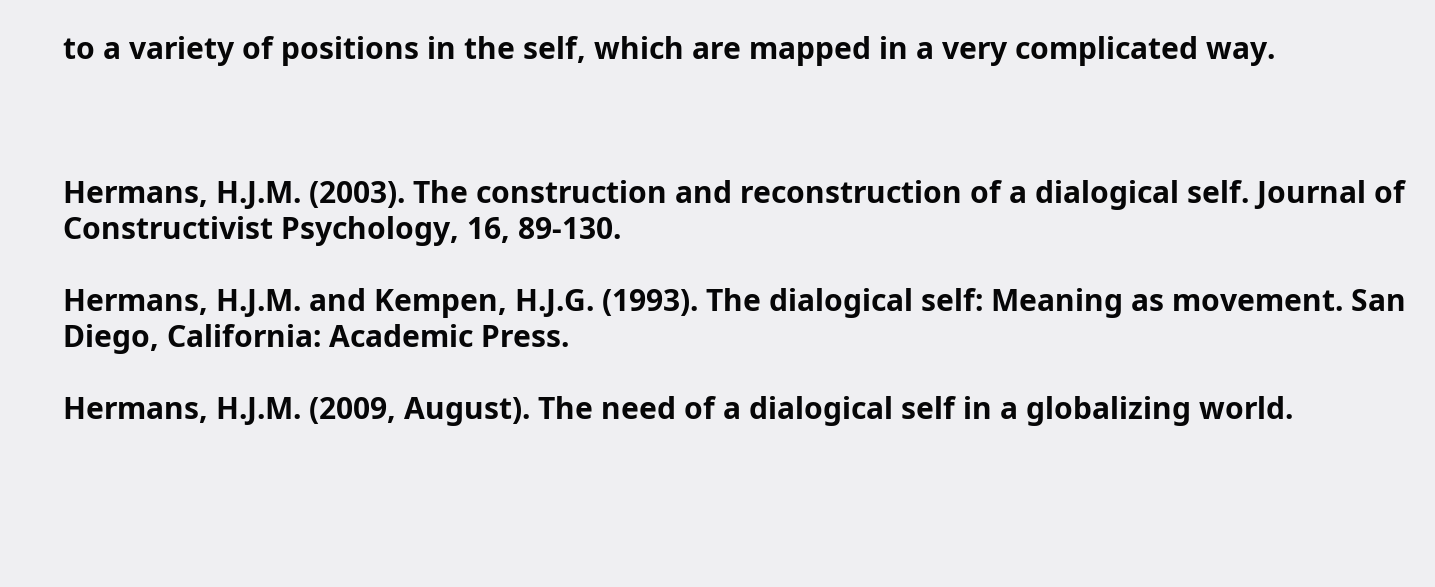to a variety of positions in the self, which are mapped in a very complicated way.



Hermans, H.J.M. (2003). The construction and reconstruction of a dialogical self. Journal of Constructivist Psychology, 16, 89-130.

Hermans, H.J.M. and Kempen, H.J.G. (1993). The dialogical self: Meaning as movement. San Diego, California: Academic Press.

Hermans, H.J.M. (2009, August). The need of a dialogical self in a globalizing world.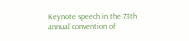Keynote speech in the 73th annual convention of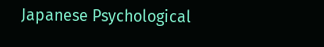Japanese Psychological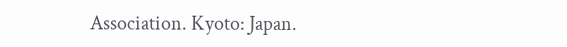Association. Kyoto: Japan.